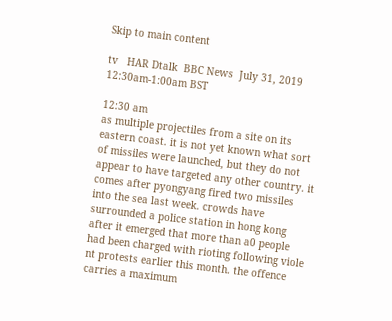Skip to main content

tv   HAR Dtalk  BBC News  July 31, 2019 12:30am-1:00am BST

12:30 am
as multiple projectiles from a site on its eastern coast. it is not yet known what sort of missiles were launched, but they do not appear to have targeted any other country. it comes after pyongyang fired two missiles into the sea last week. crowds have surrounded a police station in hong kong after it emerged that more than a0 people had been charged with rioting following viole nt protests earlier this month. the offence carries a maximum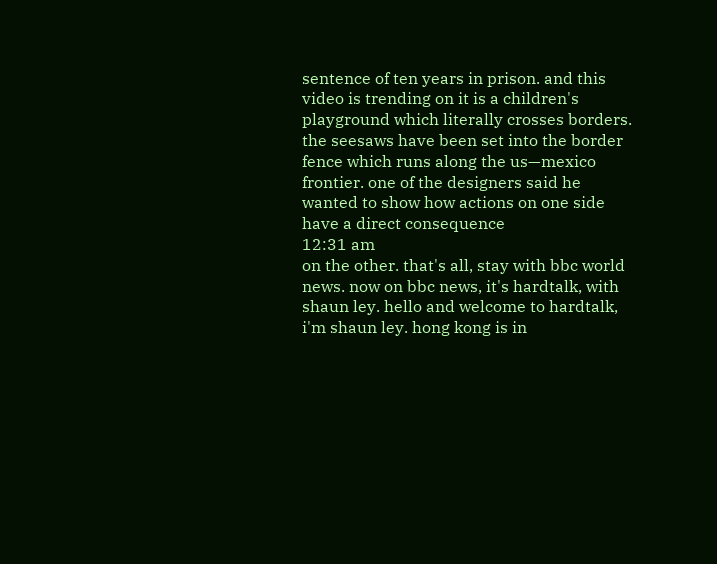sentence of ten years in prison. and this video is trending on it is a children's playground which literally crosses borders. the seesaws have been set into the border fence which runs along the us—mexico frontier. one of the designers said he wanted to show how actions on one side have a direct consequence
12:31 am
on the other. that's all, stay with bbc world news. now on bbc news, it's hardtalk, with shaun ley. hello and welcome to hardtalk, i'm shaun ley. hong kong is in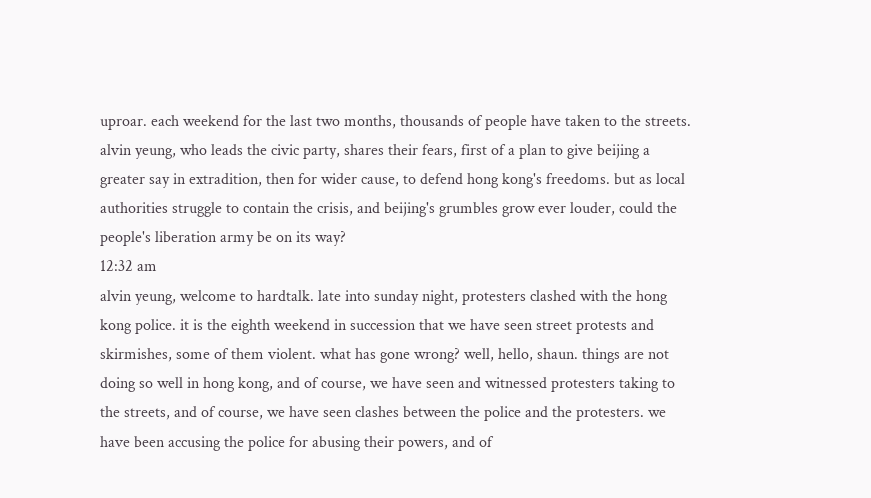uproar. each weekend for the last two months, thousands of people have taken to the streets. alvin yeung, who leads the civic party, shares their fears, first of a plan to give beijing a greater say in extradition, then for wider cause, to defend hong kong's freedoms. but as local authorities struggle to contain the crisis, and beijing's grumbles grow ever louder, could the people's liberation army be on its way?
12:32 am
alvin yeung, welcome to hardtalk. late into sunday night, protesters clashed with the hong kong police. it is the eighth weekend in succession that we have seen street protests and skirmishes, some of them violent. what has gone wrong? well, hello, shaun. things are not doing so well in hong kong, and of course, we have seen and witnessed protesters taking to the streets, and of course, we have seen clashes between the police and the protesters. we have been accusing the police for abusing their powers, and of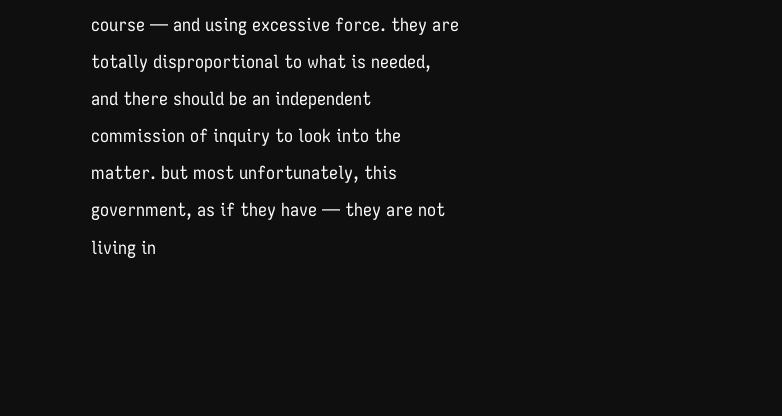course — and using excessive force. they are totally disproportional to what is needed, and there should be an independent commission of inquiry to look into the matter. but most unfortunately, this government, as if they have — they are not living in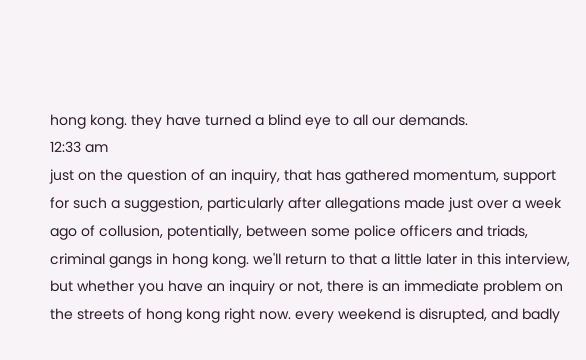hong kong. they have turned a blind eye to all our demands.
12:33 am
just on the question of an inquiry, that has gathered momentum, support for such a suggestion, particularly after allegations made just over a week ago of collusion, potentially, between some police officers and triads, criminal gangs in hong kong. we'll return to that a little later in this interview, but whether you have an inquiry or not, there is an immediate problem on the streets of hong kong right now. every weekend is disrupted, and badly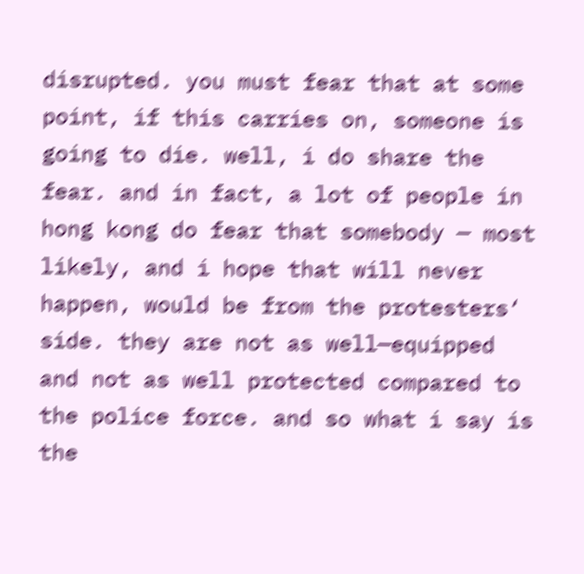disrupted. you must fear that at some point, if this carries on, someone is going to die. well, i do share the fear. and in fact, a lot of people in hong kong do fear that somebody — most likely, and i hope that will never happen, would be from the protesters‘ side. they are not as well—equipped and not as well protected compared to the police force. and so what i say is the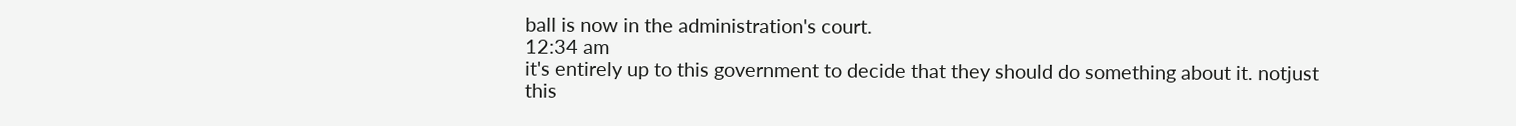ball is now in the administration's court.
12:34 am
it's entirely up to this government to decide that they should do something about it. notjust this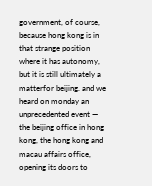government, of course, because hong kong is in that strange position where it has autonomy, but it is still ultimately a matterfor beijing. and we heard on monday an unprecedented event — the beijing office in hong kong, the hong kong and macau affairs office, opening its doors to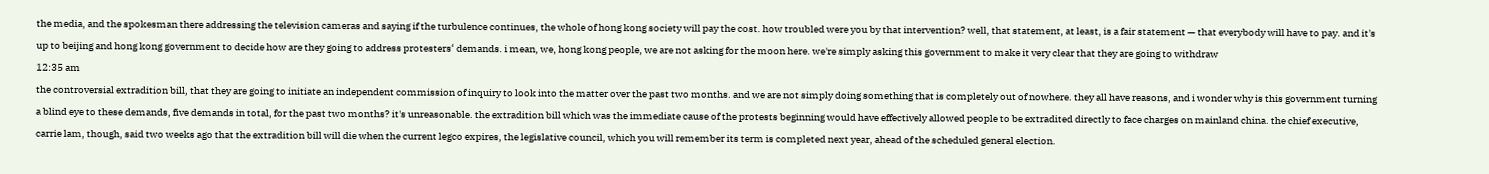the media, and the spokesman there addressing the television cameras and saying if the turbulence continues, the whole of hong kong society will pay the cost. how troubled were you by that intervention? well, that statement, at least, is a fair statement — that everybody will have to pay. and it's up to beijing and hong kong government to decide how are they going to address protesters‘ demands. i mean, we, hong kong people, we are not asking for the moon here. we're simply asking this government to make it very clear that they are going to withdraw
12:35 am
the controversial extradition bill, that they are going to initiate an independent commission of inquiry to look into the matter over the past two months. and we are not simply doing something that is completely out of nowhere. they all have reasons, and i wonder why is this government turning a blind eye to these demands, five demands in total, for the past two months? it's unreasonable. the extradition bill which was the immediate cause of the protests beginning would have effectively allowed people to be extradited directly to face charges on mainland china. the chief executive, carrie lam, though, said two weeks ago that the extradition bill will die when the current legco expires, the legislative council, which you will remember its term is completed next year, ahead of the scheduled general election.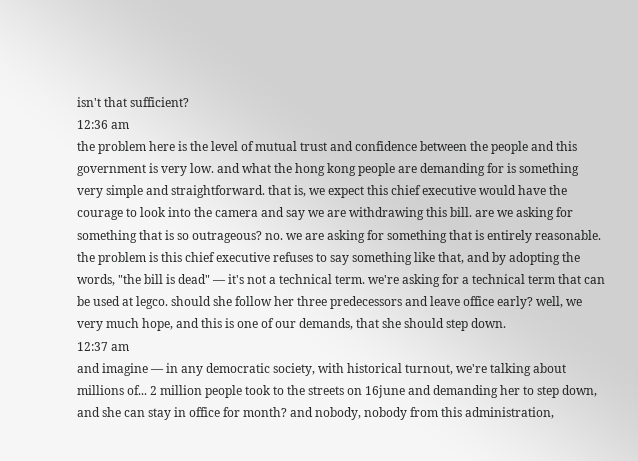isn't that sufficient?
12:36 am
the problem here is the level of mutual trust and confidence between the people and this government is very low. and what the hong kong people are demanding for is something very simple and straightforward. that is, we expect this chief executive would have the courage to look into the camera and say we are withdrawing this bill. are we asking for something that is so outrageous? no. we are asking for something that is entirely reasonable. the problem is this chief executive refuses to say something like that, and by adopting the words, "the bill is dead" — it's not a technical term. we're asking for a technical term that can be used at legco. should she follow her three predecessors and leave office early? well, we very much hope, and this is one of our demands, that she should step down.
12:37 am
and imagine — in any democratic society, with historical turnout, we're talking about millions of... 2 million people took to the streets on 16june and demanding her to step down, and she can stay in office for month? and nobody, nobody from this administration,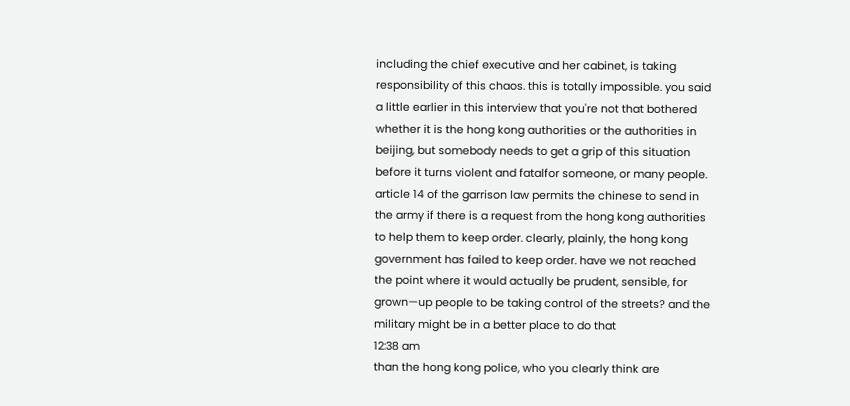including the chief executive and her cabinet, is taking responsibility of this chaos. this is totally impossible. you said a little earlier in this interview that you're not that bothered whether it is the hong kong authorities or the authorities in beijing, but somebody needs to get a grip of this situation before it turns violent and fatalfor someone, or many people. article 14 of the garrison law permits the chinese to send in the army if there is a request from the hong kong authorities to help them to keep order. clearly, plainly, the hong kong government has failed to keep order. have we not reached the point where it would actually be prudent, sensible, for grown—up people to be taking control of the streets? and the military might be in a better place to do that
12:38 am
than the hong kong police, who you clearly think are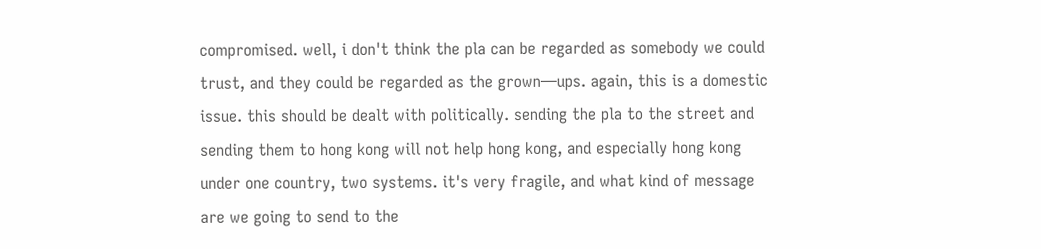compromised. well, i don't think the pla can be regarded as somebody we could trust, and they could be regarded as the grown—ups. again, this is a domestic issue. this should be dealt with politically. sending the pla to the street and sending them to hong kong will not help hong kong, and especially hong kong under one country, two systems. it's very fragile, and what kind of message are we going to send to the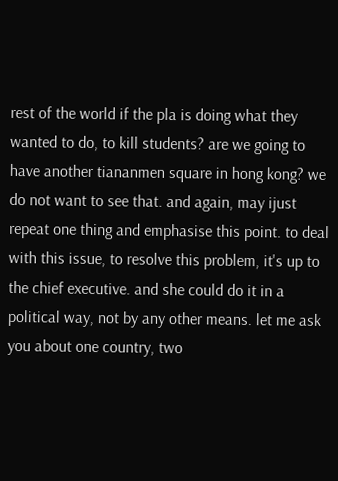rest of the world if the pla is doing what they wanted to do, to kill students? are we going to have another tiananmen square in hong kong? we do not want to see that. and again, may ijust repeat one thing and emphasise this point. to deal with this issue, to resolve this problem, it's up to the chief executive. and she could do it in a political way, not by any other means. let me ask you about one country, two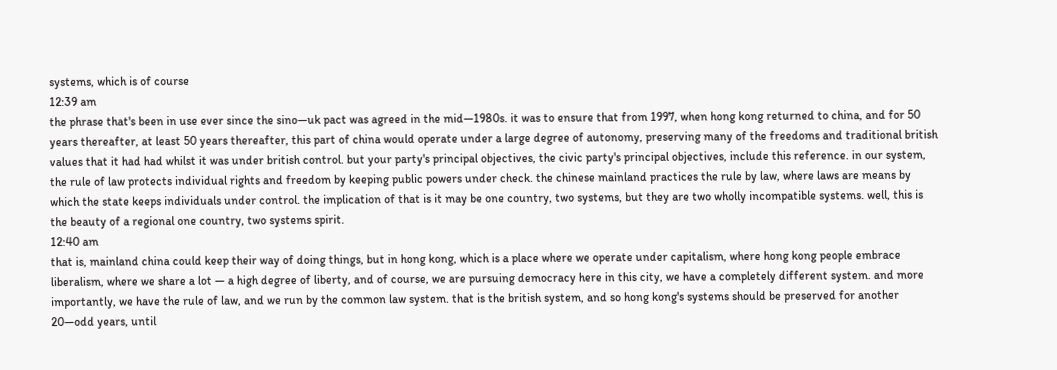systems, which is of course
12:39 am
the phrase that's been in use ever since the sino—uk pact was agreed in the mid—1980s. it was to ensure that from 1997, when hong kong returned to china, and for 50 years thereafter, at least 50 years thereafter, this part of china would operate under a large degree of autonomy, preserving many of the freedoms and traditional british values that it had had whilst it was under british control. but your party's principal objectives, the civic party's principal objectives, include this reference. in our system, the rule of law protects individual rights and freedom by keeping public powers under check. the chinese mainland practices the rule by law, where laws are means by which the state keeps individuals under control. the implication of that is it may be one country, two systems, but they are two wholly incompatible systems. well, this is the beauty of a regional one country, two systems spirit.
12:40 am
that is, mainland china could keep their way of doing things, but in hong kong, which is a place where we operate under capitalism, where hong kong people embrace liberalism, where we share a lot — a high degree of liberty, and of course, we are pursuing democracy here in this city, we have a completely different system. and more importantly, we have the rule of law, and we run by the common law system. that is the british system, and so hong kong's systems should be preserved for another 20—odd years, until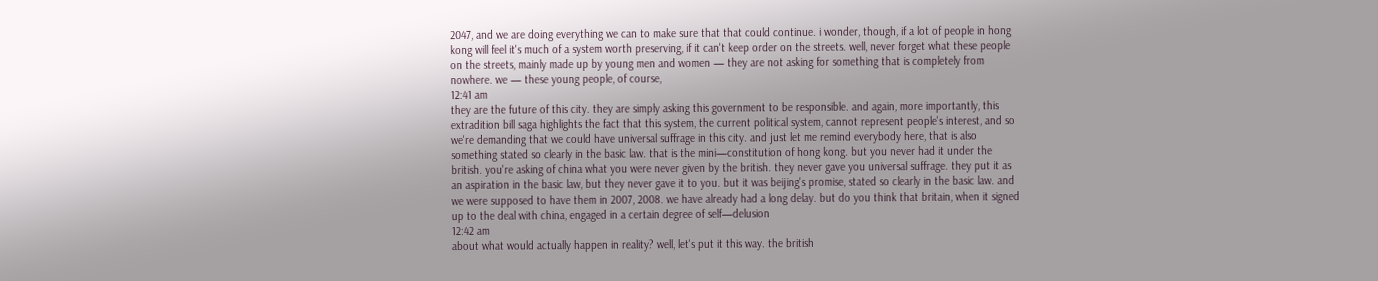2047, and we are doing everything we can to make sure that that could continue. i wonder, though, if a lot of people in hong kong will feel it's much of a system worth preserving, if it can't keep order on the streets. well, never forget what these people on the streets, mainly made up by young men and women — they are not asking for something that is completely from nowhere. we — these young people, of course,
12:41 am
they are the future of this city. they are simply asking this government to be responsible. and again, more importantly, this extradition bill saga highlights the fact that this system, the current political system, cannot represent people's interest, and so we're demanding that we could have universal suffrage in this city. and just let me remind everybody here, that is also something stated so clearly in the basic law. that is the mini—constitution of hong kong. but you never had it under the british. you're asking of china what you were never given by the british. they never gave you universal suffrage. they put it as an aspiration in the basic law, but they never gave it to you. but it was beijing's promise, stated so clearly in the basic law. and we were supposed to have them in 2007, 2008. we have already had a long delay. but do you think that britain, when it signed up to the deal with china, engaged in a certain degree of self—delusion
12:42 am
about what would actually happen in reality? well, let's put it this way. the british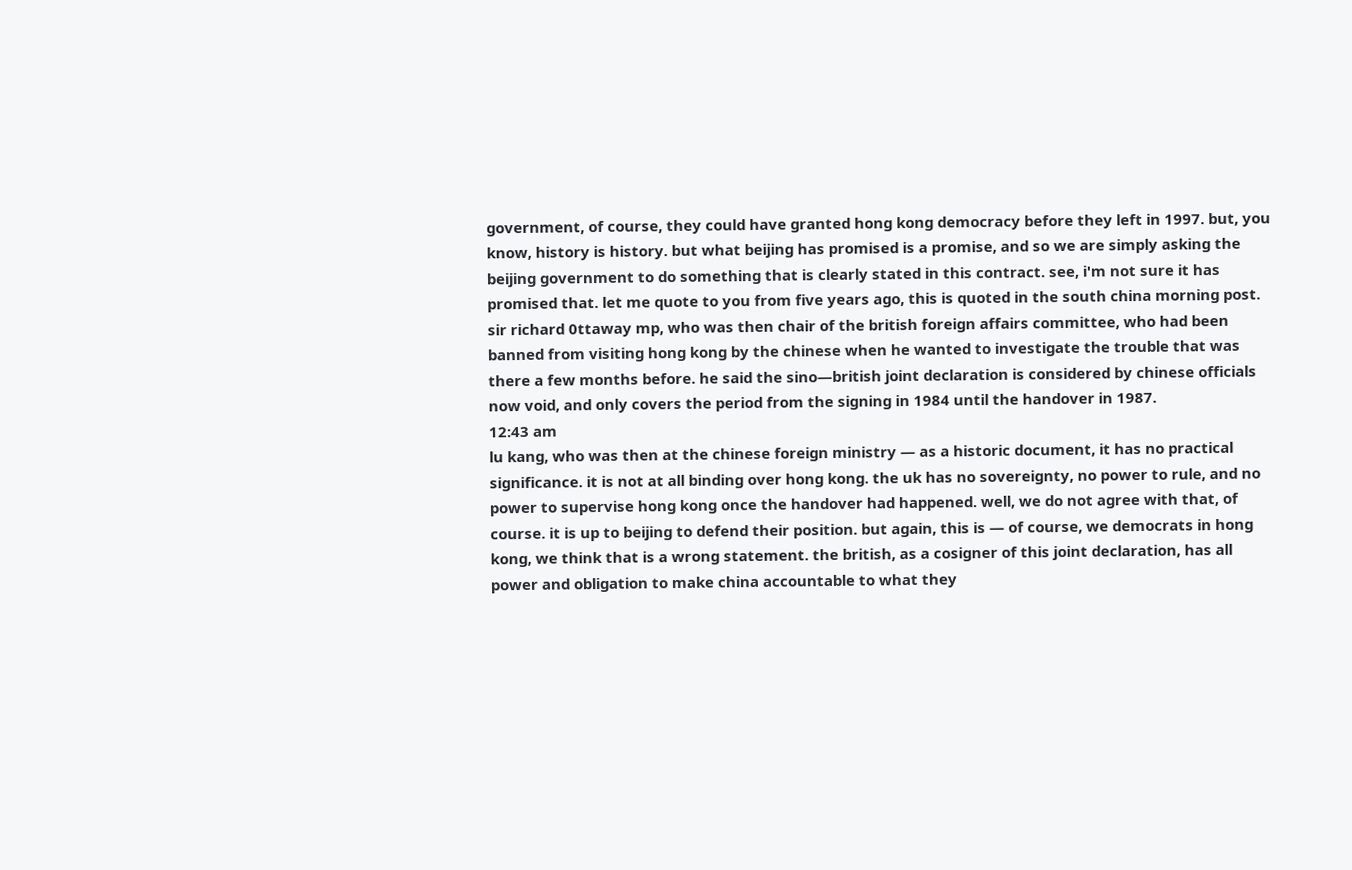government, of course, they could have granted hong kong democracy before they left in 1997. but, you know, history is history. but what beijing has promised is a promise, and so we are simply asking the beijing government to do something that is clearly stated in this contract. see, i'm not sure it has promised that. let me quote to you from five years ago, this is quoted in the south china morning post. sir richard 0ttaway mp, who was then chair of the british foreign affairs committee, who had been banned from visiting hong kong by the chinese when he wanted to investigate the trouble that was there a few months before. he said the sino—british joint declaration is considered by chinese officials now void, and only covers the period from the signing in 1984 until the handover in 1987.
12:43 am
lu kang, who was then at the chinese foreign ministry — as a historic document, it has no practical significance. it is not at all binding over hong kong. the uk has no sovereignty, no power to rule, and no power to supervise hong kong once the handover had happened. well, we do not agree with that, of course. it is up to beijing to defend their position. but again, this is — of course, we democrats in hong kong, we think that is a wrong statement. the british, as a cosigner of this joint declaration, has all power and obligation to make china accountable to what they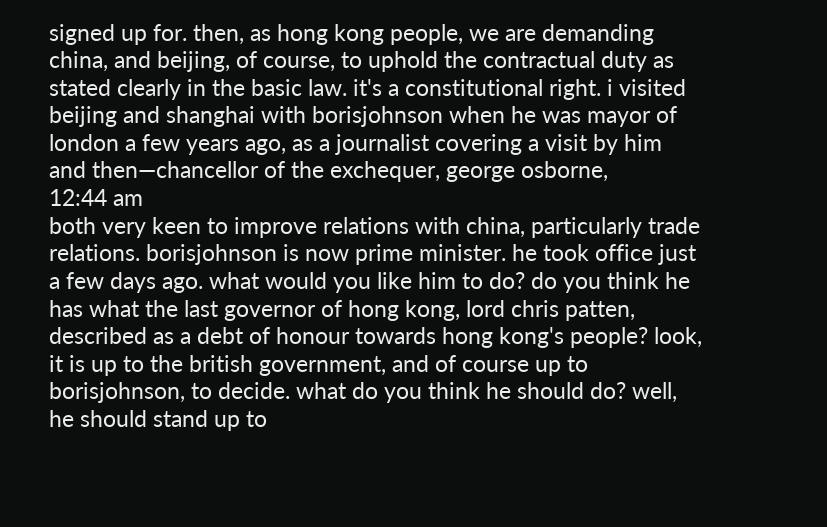signed up for. then, as hong kong people, we are demanding china, and beijing, of course, to uphold the contractual duty as stated clearly in the basic law. it's a constitutional right. i visited beijing and shanghai with borisjohnson when he was mayor of london a few years ago, as a journalist covering a visit by him and then—chancellor of the exchequer, george osborne,
12:44 am
both very keen to improve relations with china, particularly trade relations. borisjohnson is now prime minister. he took office just a few days ago. what would you like him to do? do you think he has what the last governor of hong kong, lord chris patten, described as a debt of honour towards hong kong's people? look, it is up to the british government, and of course up to borisjohnson, to decide. what do you think he should do? well, he should stand up to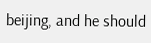beijing, and he should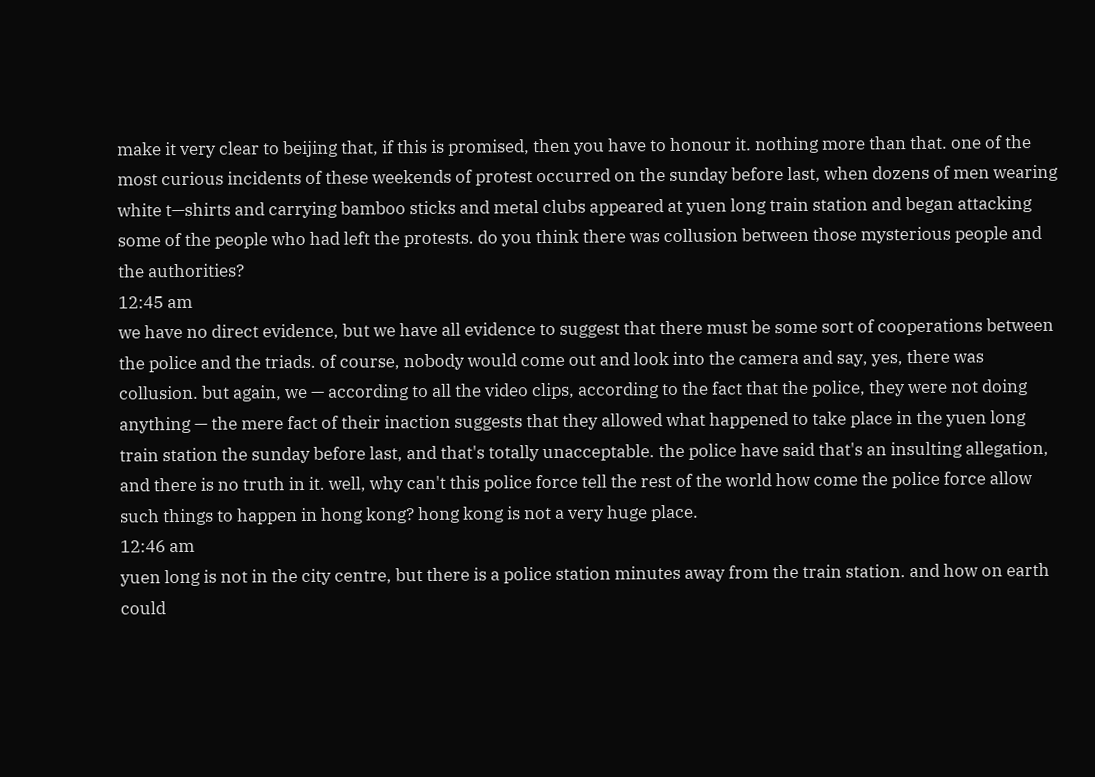make it very clear to beijing that, if this is promised, then you have to honour it. nothing more than that. one of the most curious incidents of these weekends of protest occurred on the sunday before last, when dozens of men wearing white t—shirts and carrying bamboo sticks and metal clubs appeared at yuen long train station and began attacking some of the people who had left the protests. do you think there was collusion between those mysterious people and the authorities?
12:45 am
we have no direct evidence, but we have all evidence to suggest that there must be some sort of cooperations between the police and the triads. of course, nobody would come out and look into the camera and say, yes, there was collusion. but again, we — according to all the video clips, according to the fact that the police, they were not doing anything — the mere fact of their inaction suggests that they allowed what happened to take place in the yuen long train station the sunday before last, and that's totally unacceptable. the police have said that's an insulting allegation, and there is no truth in it. well, why can't this police force tell the rest of the world how come the police force allow such things to happen in hong kong? hong kong is not a very huge place.
12:46 am
yuen long is not in the city centre, but there is a police station minutes away from the train station. and how on earth could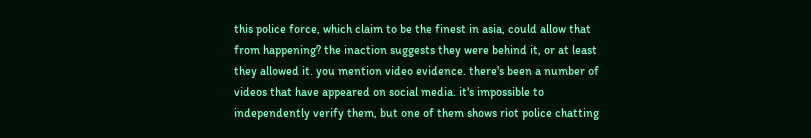this police force, which claim to be the finest in asia, could allow that from happening? the inaction suggests they were behind it, or at least they allowed it. you mention video evidence. there's been a number of videos that have appeared on social media. it's impossible to independently verify them, but one of them shows riot police chatting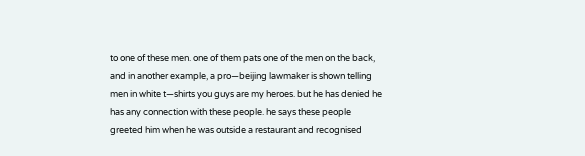to one of these men. one of them pats one of the men on the back, and in another example, a pro—beijing lawmaker is shown telling men in white t—shirts you guys are my heroes. but he has denied he has any connection with these people. he says these people greeted him when he was outside a restaurant and recognised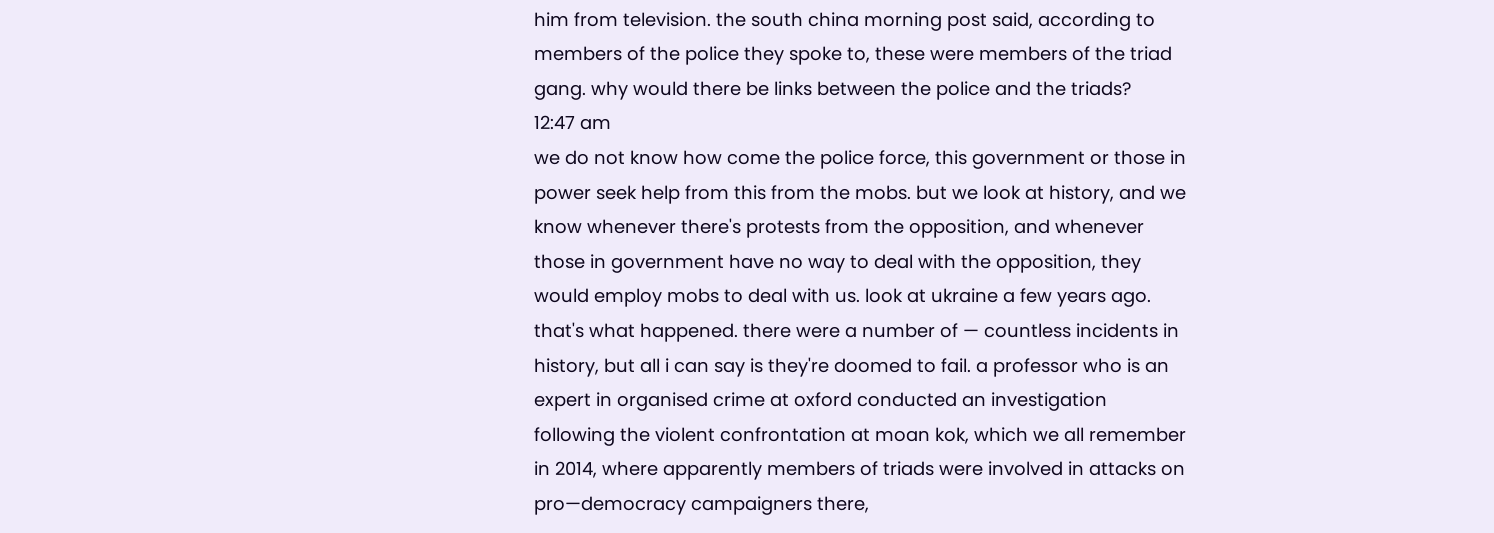him from television. the south china morning post said, according to members of the police they spoke to, these were members of the triad gang. why would there be links between the police and the triads?
12:47 am
we do not know how come the police force, this government or those in power seek help from this from the mobs. but we look at history, and we know whenever there's protests from the opposition, and whenever those in government have no way to deal with the opposition, they would employ mobs to deal with us. look at ukraine a few years ago. that's what happened. there were a number of — countless incidents in history, but all i can say is they're doomed to fail. a professor who is an expert in organised crime at oxford conducted an investigation following the violent confrontation at moan kok, which we all remember in 2014, where apparently members of triads were involved in attacks on pro—democracy campaigners there,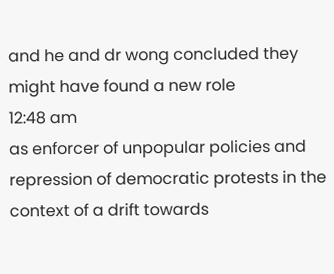and he and dr wong concluded they might have found a new role
12:48 am
as enforcer of unpopular policies and repression of democratic protests in the context of a drift towards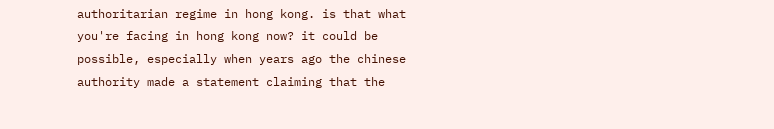authoritarian regime in hong kong. is that what you're facing in hong kong now? it could be possible, especially when years ago the chinese authority made a statement claiming that the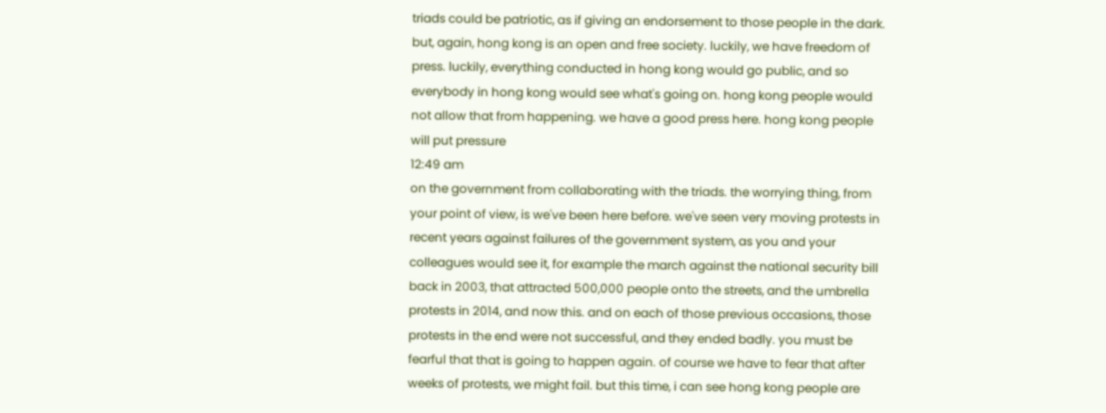triads could be patriotic, as if giving an endorsement to those people in the dark. but, again, hong kong is an open and free society. luckily, we have freedom of press. luckily, everything conducted in hong kong would go public, and so everybody in hong kong would see what's going on. hong kong people would not allow that from happening. we have a good press here. hong kong people will put pressure
12:49 am
on the government from collaborating with the triads. the worrying thing, from your point of view, is we've been here before. we've seen very moving protests in recent years against failures of the government system, as you and your colleagues would see it, for example the march against the national security bill back in 2003, that attracted 500,000 people onto the streets, and the umbrella protests in 2014, and now this. and on each of those previous occasions, those protests in the end were not successful, and they ended badly. you must be fearful that that is going to happen again. of course we have to fear that after weeks of protests, we might fail. but this time, i can see hong kong people are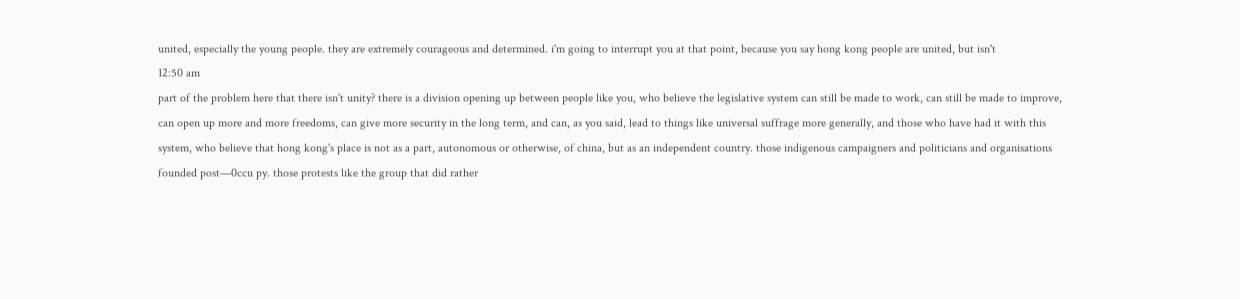united, especially the young people. they are extremely courageous and determined. i'm going to interrupt you at that point, because you say hong kong people are united, but isn't
12:50 am
part of the problem here that there isn't unity? there is a division opening up between people like you, who believe the legislative system can still be made to work, can still be made to improve, can open up more and more freedoms, can give more security in the long term, and can, as you said, lead to things like universal suffrage more generally, and those who have had it with this system, who believe that hong kong's place is not as a part, autonomous or otherwise, of china, but as an independent country. those indigenous campaigners and politicians and organisations founded post—0ccu py. those protests like the group that did rather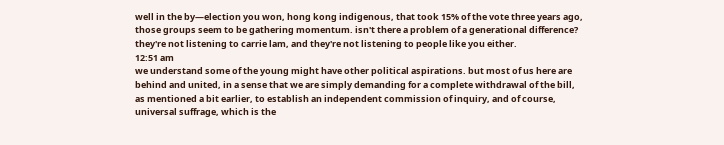well in the by—election you won, hong kong indigenous, that took 15% of the vote three years ago, those groups seem to be gathering momentum. isn't there a problem of a generational difference? they're not listening to carrie lam, and they're not listening to people like you either.
12:51 am
we understand some of the young might have other political aspirations. but most of us here are behind and united, in a sense that we are simply demanding for a complete withdrawal of the bill, as mentioned a bit earlier, to establish an independent commission of inquiry, and of course, universal suffrage, which is the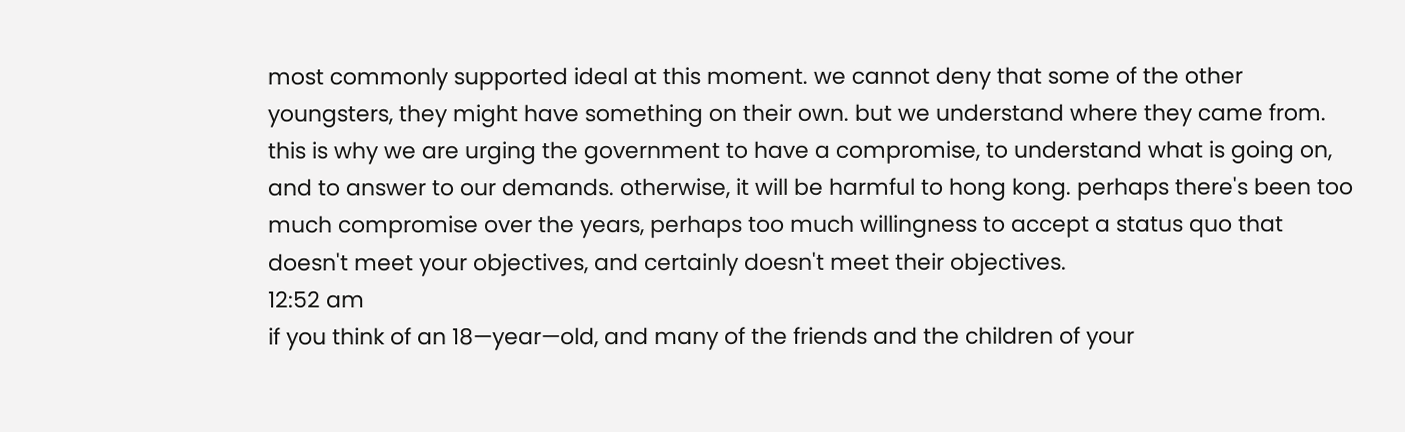most commonly supported ideal at this moment. we cannot deny that some of the other youngsters, they might have something on their own. but we understand where they came from. this is why we are urging the government to have a compromise, to understand what is going on, and to answer to our demands. otherwise, it will be harmful to hong kong. perhaps there's been too much compromise over the years, perhaps too much willingness to accept a status quo that doesn't meet your objectives, and certainly doesn't meet their objectives.
12:52 am
if you think of an 18—year—old, and many of the friends and the children of your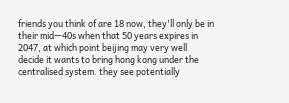friends you think of are 18 now, they'll only be in their mid—40s when that 50 years expires in 2047, at which point beijing may very well decide it wants to bring hong kong under the centralised system. they see potentially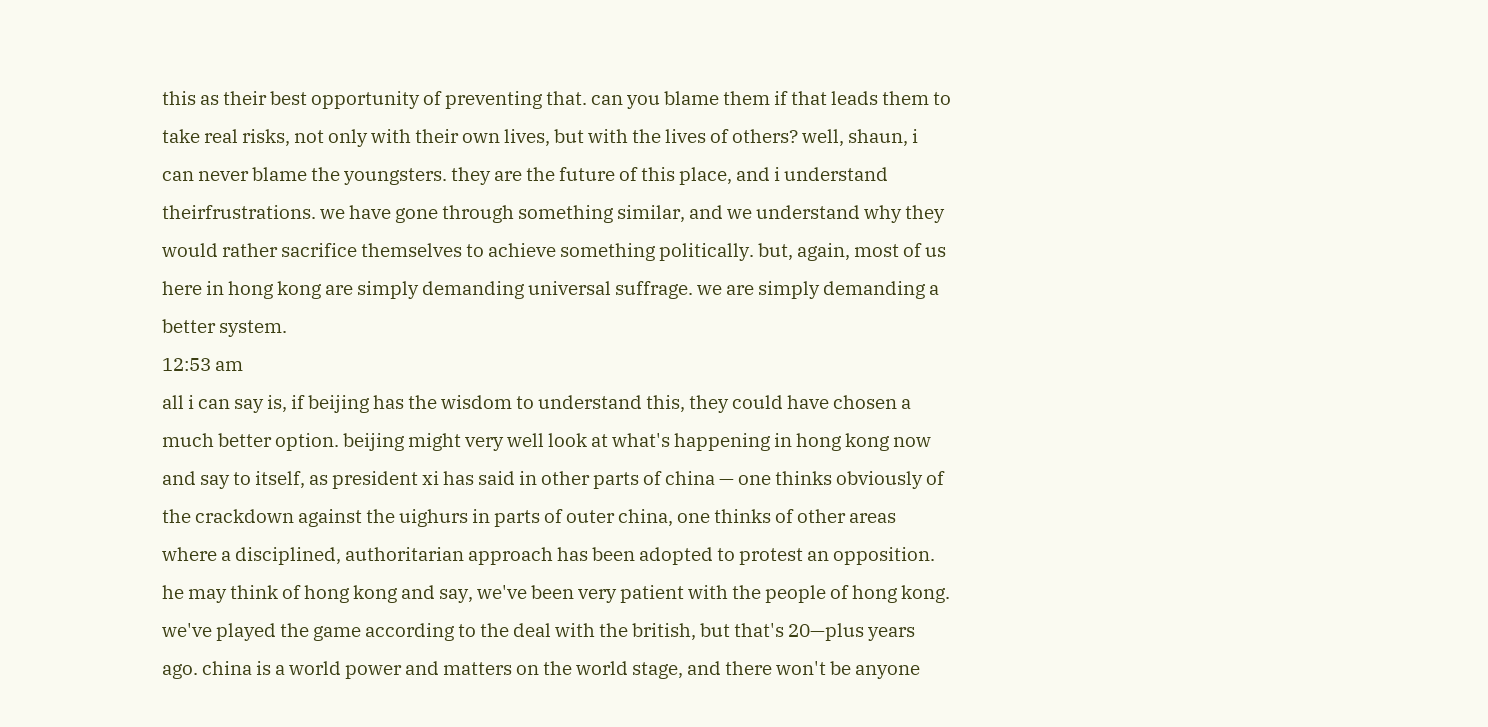this as their best opportunity of preventing that. can you blame them if that leads them to take real risks, not only with their own lives, but with the lives of others? well, shaun, i can never blame the youngsters. they are the future of this place, and i understand theirfrustrations. we have gone through something similar, and we understand why they would rather sacrifice themselves to achieve something politically. but, again, most of us here in hong kong are simply demanding universal suffrage. we are simply demanding a better system.
12:53 am
all i can say is, if beijing has the wisdom to understand this, they could have chosen a much better option. beijing might very well look at what's happening in hong kong now and say to itself, as president xi has said in other parts of china — one thinks obviously of the crackdown against the uighurs in parts of outer china, one thinks of other areas where a disciplined, authoritarian approach has been adopted to protest an opposition. he may think of hong kong and say, we've been very patient with the people of hong kong. we've played the game according to the deal with the british, but that's 20—plus years ago. china is a world power and matters on the world stage, and there won't be anyone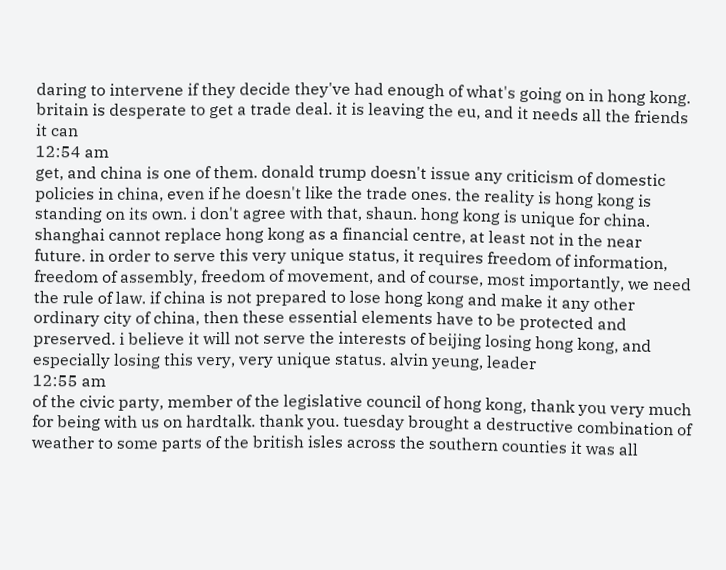daring to intervene if they decide they've had enough of what's going on in hong kong. britain is desperate to get a trade deal. it is leaving the eu, and it needs all the friends it can
12:54 am
get, and china is one of them. donald trump doesn't issue any criticism of domestic policies in china, even if he doesn't like the trade ones. the reality is hong kong is standing on its own. i don't agree with that, shaun. hong kong is unique for china. shanghai cannot replace hong kong as a financial centre, at least not in the near future. in order to serve this very unique status, it requires freedom of information, freedom of assembly, freedom of movement, and of course, most importantly, we need the rule of law. if china is not prepared to lose hong kong and make it any other ordinary city of china, then these essential elements have to be protected and preserved. i believe it will not serve the interests of beijing losing hong kong, and especially losing this very, very unique status. alvin yeung, leader
12:55 am
of the civic party, member of the legislative council of hong kong, thank you very much for being with us on hardtalk. thank you. tuesday brought a destructive combination of weather to some parts of the british isles across the southern counties it was all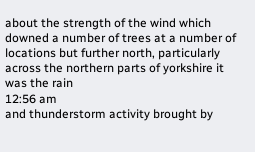about the strength of the wind which downed a number of trees at a number of locations but further north, particularly across the northern parts of yorkshire it was the rain
12:56 am
and thunderstorm activity brought by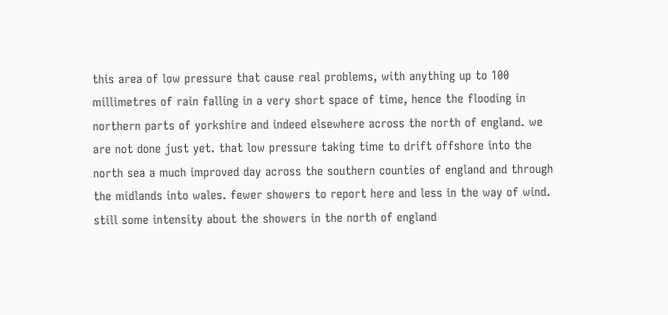this area of low pressure that cause real problems, with anything up to 100 millimetres of rain falling in a very short space of time, hence the flooding in northern parts of yorkshire and indeed elsewhere across the north of england. we are not done just yet. that low pressure taking time to drift offshore into the north sea a much improved day across the southern counties of england and through the midlands into wales. fewer showers to report here and less in the way of wind. still some intensity about the showers in the north of england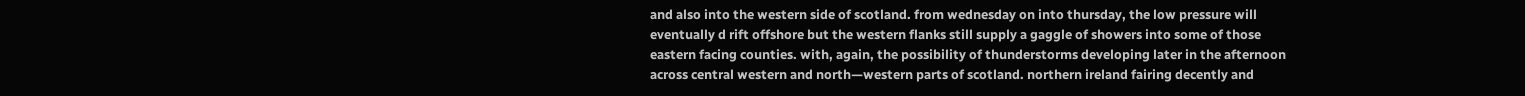and also into the western side of scotland. from wednesday on into thursday, the low pressure will eventually d rift offshore but the western flanks still supply a gaggle of showers into some of those eastern facing counties. with, again, the possibility of thunderstorms developing later in the afternoon across central western and north—western parts of scotland. northern ireland fairing decently and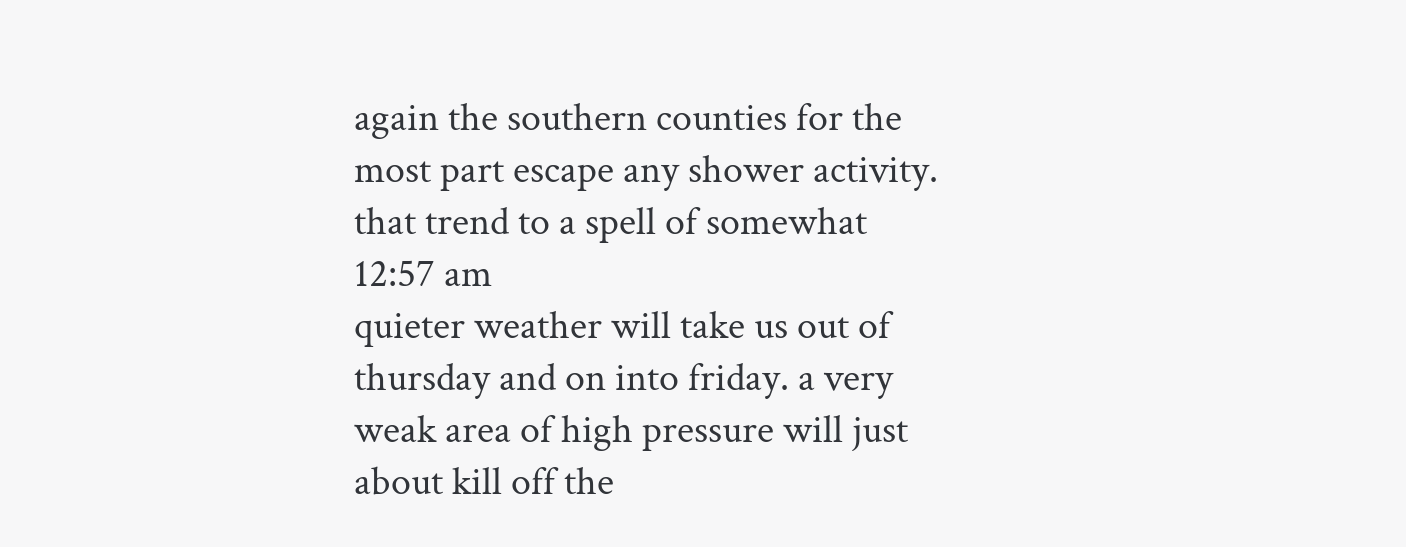again the southern counties for the most part escape any shower activity. that trend to a spell of somewhat
12:57 am
quieter weather will take us out of thursday and on into friday. a very weak area of high pressure will just about kill off the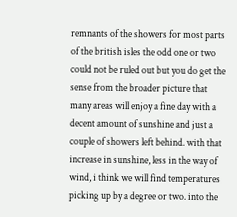remnants of the showers for most parts of the british isles the odd one or two could not be ruled out but you do get the sense from the broader picture that many areas will enjoy a fine day with a decent amount of sunshine and just a couple of showers left behind. with that increase in sunshine, less in the way of wind, i think we will find temperatures picking up by a degree or two. into the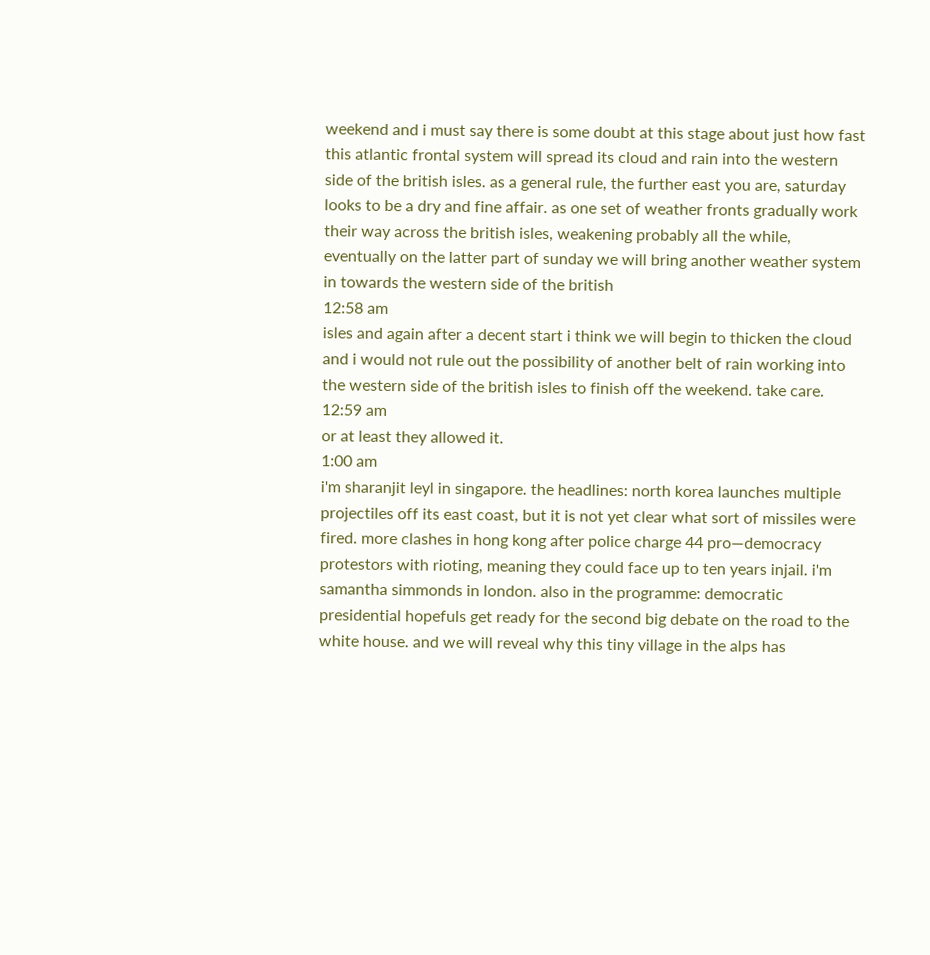weekend and i must say there is some doubt at this stage about just how fast this atlantic frontal system will spread its cloud and rain into the western side of the british isles. as a general rule, the further east you are, saturday looks to be a dry and fine affair. as one set of weather fronts gradually work their way across the british isles, weakening probably all the while, eventually on the latter part of sunday we will bring another weather system in towards the western side of the british
12:58 am
isles and again after a decent start i think we will begin to thicken the cloud and i would not rule out the possibility of another belt of rain working into the western side of the british isles to finish off the weekend. take care.
12:59 am
or at least they allowed it.
1:00 am
i'm sharanjit leyl in singapore. the headlines: north korea launches multiple projectiles off its east coast, but it is not yet clear what sort of missiles were fired. more clashes in hong kong after police charge 44 pro—democracy protestors with rioting, meaning they could face up to ten years injail. i'm samantha simmonds in london. also in the programme: democratic presidential hopefuls get ready for the second big debate on the road to the white house. and we will reveal why this tiny village in the alps has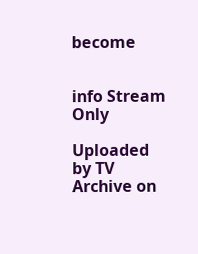become


info Stream Only

Uploaded by TV Archive on